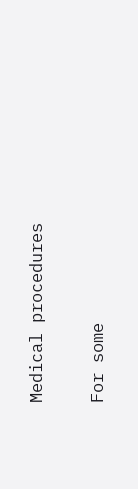Medical procedures

For some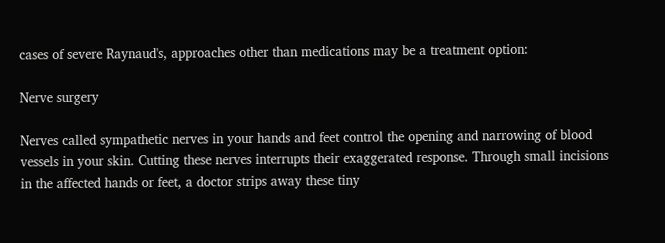cases of severe Raynaud's, approaches other than medications may be a treatment option:

Nerve surgery

Nerves called sympathetic nerves in your hands and feet control the opening and narrowing of blood vessels in your skin. Cutting these nerves interrupts their exaggerated response. Through small incisions in the affected hands or feet, a doctor strips away these tiny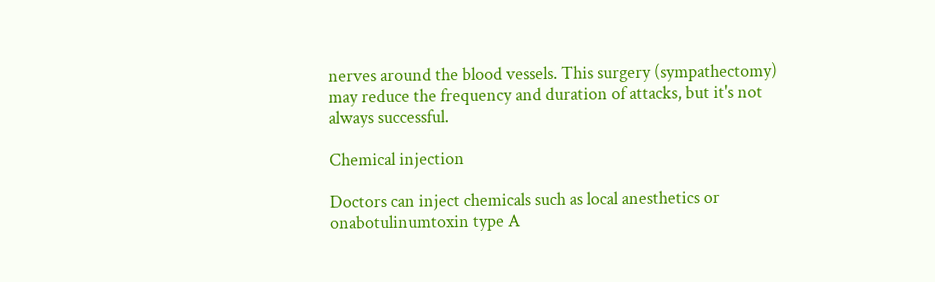nerves around the blood vessels. This surgery (sympathectomy) may reduce the frequency and duration of attacks, but it's not always successful.

Chemical injection

Doctors can inject chemicals such as local anesthetics or onabotulinumtoxin type A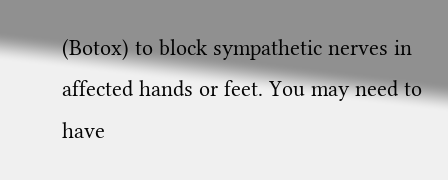(Botox) to block sympathetic nerves in affected hands or feet. You may need to have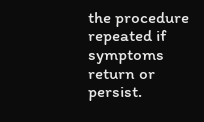the procedure repeated if symptoms return or persist.